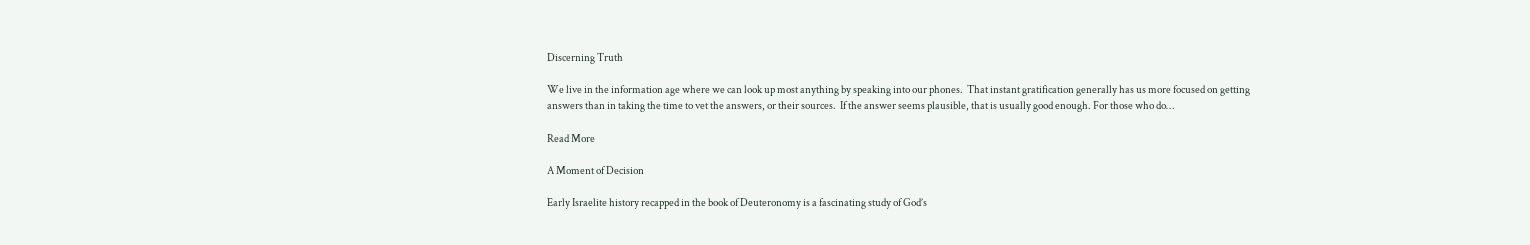Discerning Truth

We live in the information age where we can look up most anything by speaking into our phones.  That instant gratification generally has us more focused on getting answers than in taking the time to vet the answers, or their sources.  If the answer seems plausible, that is usually good enough. For those who do…

Read More

A Moment of Decision

Early Israelite history recapped in the book of Deuteronomy is a fascinating study of God’s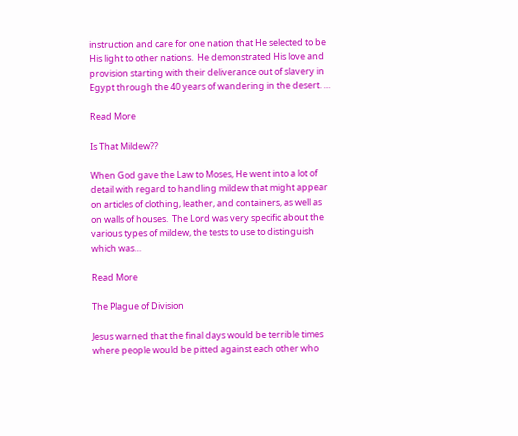instruction and care for one nation that He selected to be His light to other nations.  He demonstrated His love and provision starting with their deliverance out of slavery in Egypt through the 40 years of wandering in the desert. …

Read More

Is That Mildew??

When God gave the Law to Moses, He went into a lot of detail with regard to handling mildew that might appear on articles of clothing, leather, and containers, as well as on walls of houses.  The Lord was very specific about the various types of mildew, the tests to use to distinguish which was…

Read More

The Plague of Division

Jesus warned that the final days would be terrible times where people would be pitted against each other who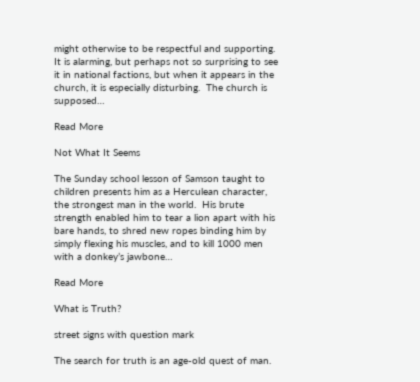might otherwise to be respectful and supporting.  It is alarming, but perhaps not so surprising to see it in national factions, but when it appears in the church, it is especially disturbing.  The church is supposed…

Read More

Not What It Seems

The Sunday school lesson of Samson taught to children presents him as a Herculean character, the strongest man in the world.  His brute strength enabled him to tear a lion apart with his bare hands, to shred new ropes binding him by simply flexing his muscles, and to kill 1000 men with a donkey’s jawbone…

Read More

What is Truth?

street signs with question mark

The search for truth is an age-old quest of man.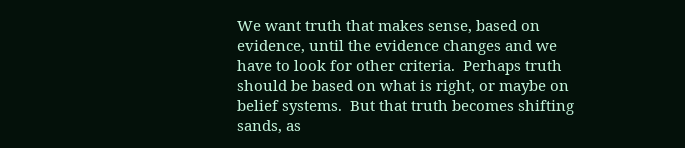We want truth that makes sense, based on evidence, until the evidence changes and we have to look for other criteria.  Perhaps truth should be based on what is right, or maybe on belief systems.  But that truth becomes shifting sands, as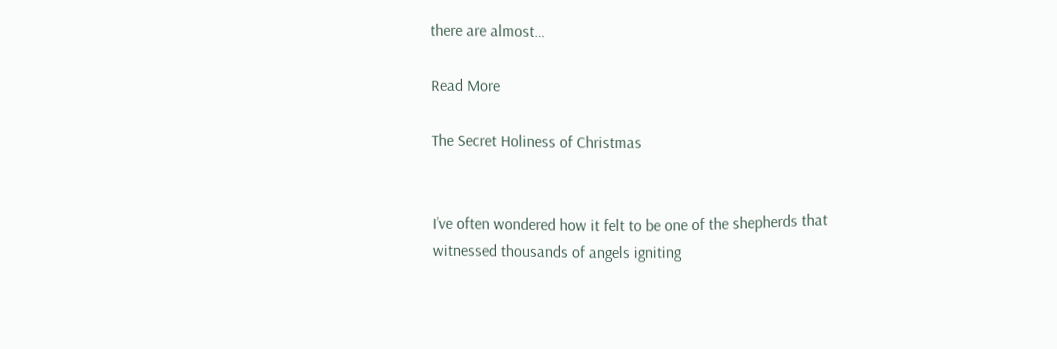there are almost…

Read More

The Secret Holiness of Christmas


I’ve often wondered how it felt to be one of the shepherds that witnessed thousands of angels igniting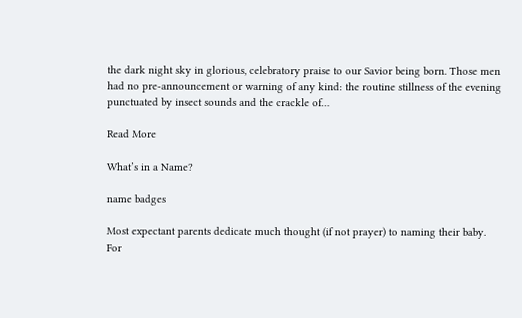the dark night sky in glorious, celebratory praise to our Savior being born. Those men had no pre-announcement or warning of any kind: the routine stillness of the evening punctuated by insect sounds and the crackle of…

Read More

What’s in a Name?

name badges

Most expectant parents dedicate much thought (if not prayer) to naming their baby. For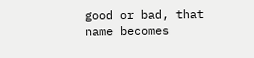good or bad, that name becomes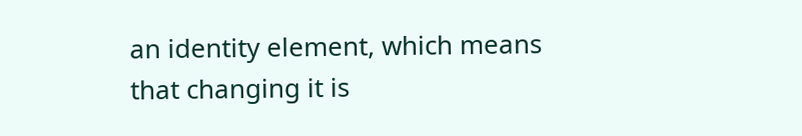an identity element, which means that changing it is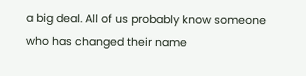a big deal. All of us probably know someone who has changed their name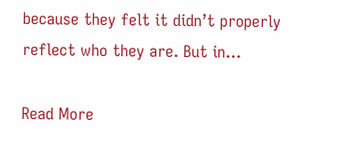because they felt it didn’t properly reflect who they are. But in…

Read More